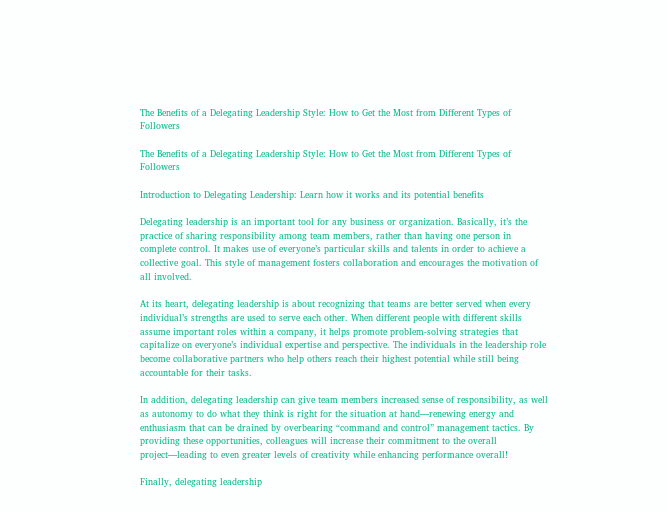The Benefits of a Delegating Leadership Style: How to Get the Most from Different Types of Followers

The Benefits of a Delegating Leadership Style: How to Get the Most from Different Types of Followers

Introduction to Delegating Leadership: Learn how it works and its potential benefits

Delegating leadership is an important tool for any business or organization. Basically, it’s the practice of sharing responsibility among team members, rather than having one person in complete control. It makes use of everyone’s particular skills and talents in order to achieve a collective goal. This style of management fosters collaboration and encourages the motivation of all involved.

At its heart, delegating leadership is about recognizing that teams are better served when every individual’s strengths are used to serve each other. When different people with different skills assume important roles within a company, it helps promote problem-solving strategies that capitalize on everyone’s individual expertise and perspective. The individuals in the leadership role become collaborative partners who help others reach their highest potential while still being accountable for their tasks.

In addition, delegating leadership can give team members increased sense of responsibility, as well as autonomy to do what they think is right for the situation at hand—renewing energy and enthusiasm that can be drained by overbearing “command and control” management tactics. By providing these opportunities, colleagues will increase their commitment to the overall project—leading to even greater levels of creativity while enhancing performance overall!

Finally, delegating leadership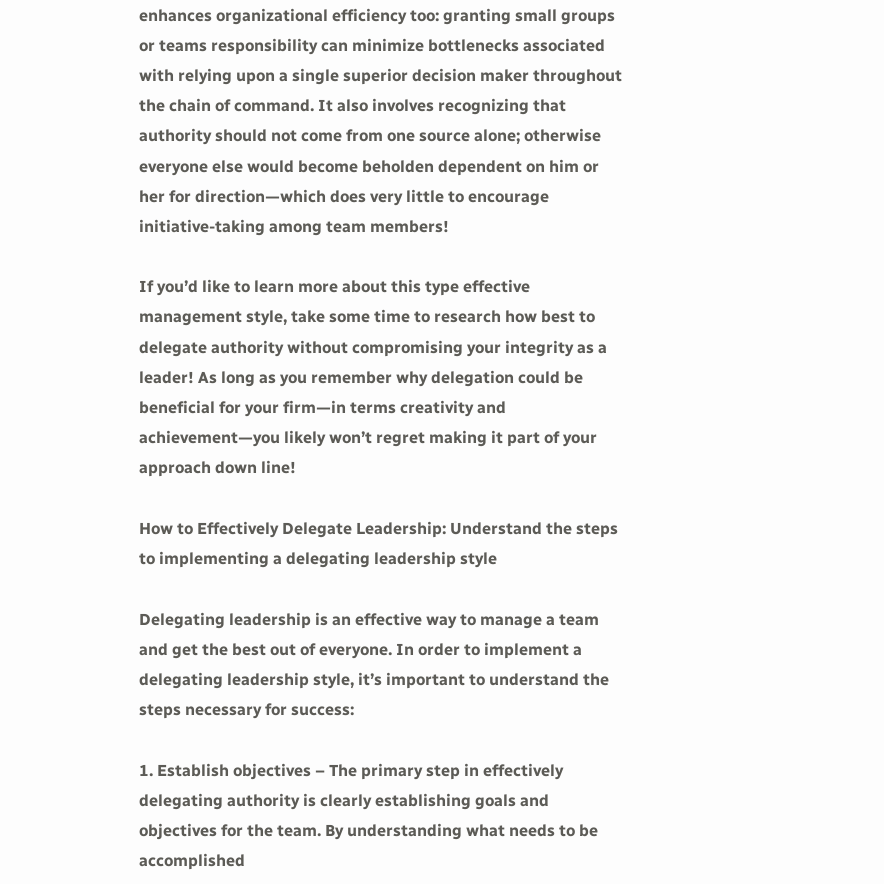enhances organizational efficiency too: granting small groups or teams responsibility can minimize bottlenecks associated with relying upon a single superior decision maker throughout the chain of command. It also involves recognizing that authority should not come from one source alone; otherwise everyone else would become beholden dependent on him or her for direction—which does very little to encourage initiative-taking among team members!

If you’d like to learn more about this type effective management style, take some time to research how best to delegate authority without compromising your integrity as a leader! As long as you remember why delegation could be beneficial for your firm—in terms creativity and achievement—you likely won’t regret making it part of your approach down line!

How to Effectively Delegate Leadership: Understand the steps to implementing a delegating leadership style

Delegating leadership is an effective way to manage a team and get the best out of everyone. In order to implement a delegating leadership style, it’s important to understand the steps necessary for success:

1. Establish objectives – The primary step in effectively delegating authority is clearly establishing goals and objectives for the team. By understanding what needs to be accomplished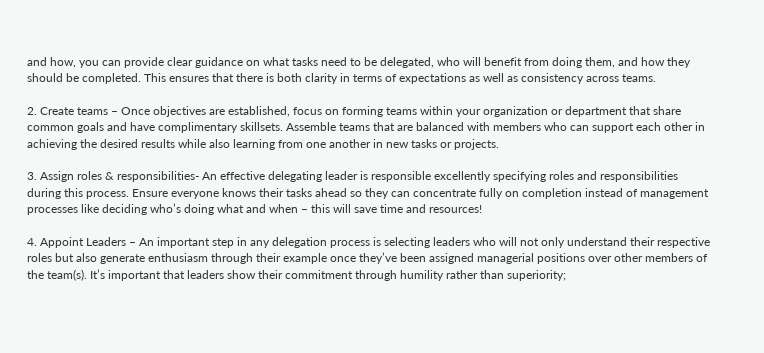and how, you can provide clear guidance on what tasks need to be delegated, who will benefit from doing them, and how they should be completed. This ensures that there is both clarity in terms of expectations as well as consistency across teams.

2. Create teams – Once objectives are established, focus on forming teams within your organization or department that share common goals and have complimentary skillsets. Assemble teams that are balanced with members who can support each other in achieving the desired results while also learning from one another in new tasks or projects.

3. Assign roles & responsibilities- An effective delegating leader is responsible excellently specifying roles and responsibilities during this process. Ensure everyone knows their tasks ahead so they can concentrate fully on completion instead of management processes like deciding who’s doing what and when – this will save time and resources!

4. Appoint Leaders – An important step in any delegation process is selecting leaders who will not only understand their respective roles but also generate enthusiasm through their example once they’ve been assigned managerial positions over other members of the team(s). It’s important that leaders show their commitment through humility rather than superiority;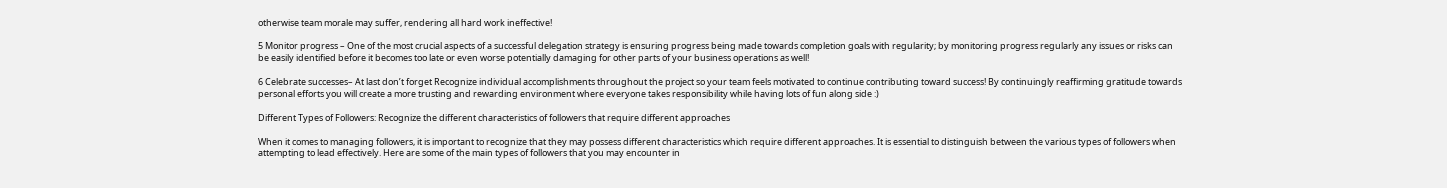otherwise team morale may suffer, rendering all hard work ineffective!

5 Monitor progress – One of the most crucial aspects of a successful delegation strategy is ensuring progress being made towards completion goals with regularity; by monitoring progress regularly any issues or risks can be easily identified before it becomes too late or even worse potentially damaging for other parts of your business operations as well!

6 Celebrate successes– At last don’t forget Recognize individual accomplishments throughout the project so your team feels motivated to continue contributing toward success! By continuingly reaffirming gratitude towards personal efforts you will create a more trusting and rewarding environment where everyone takes responsibility while having lots of fun along side :)

Different Types of Followers: Recognize the different characteristics of followers that require different approaches

When it comes to managing followers, it is important to recognize that they may possess different characteristics which require different approaches. It is essential to distinguish between the various types of followers when attempting to lead effectively. Here are some of the main types of followers that you may encounter in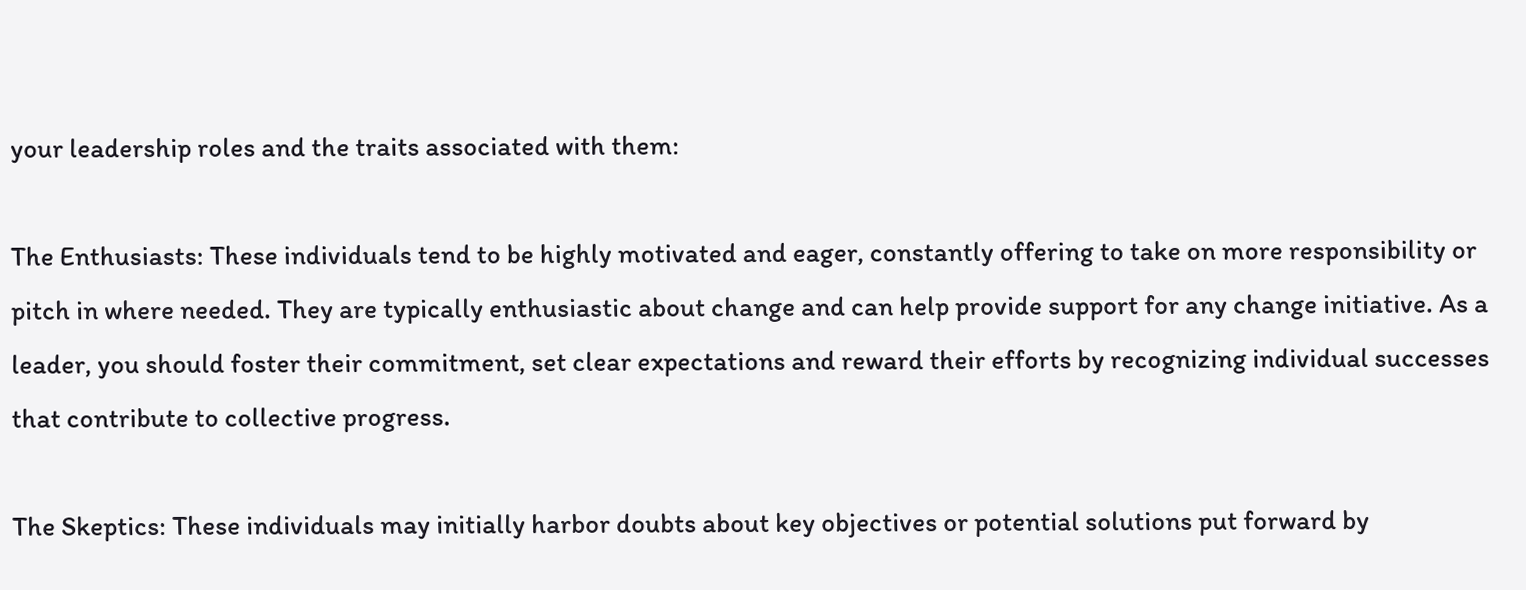your leadership roles and the traits associated with them:

The Enthusiasts: These individuals tend to be highly motivated and eager, constantly offering to take on more responsibility or pitch in where needed. They are typically enthusiastic about change and can help provide support for any change initiative. As a leader, you should foster their commitment, set clear expectations and reward their efforts by recognizing individual successes that contribute to collective progress.

The Skeptics: These individuals may initially harbor doubts about key objectives or potential solutions put forward by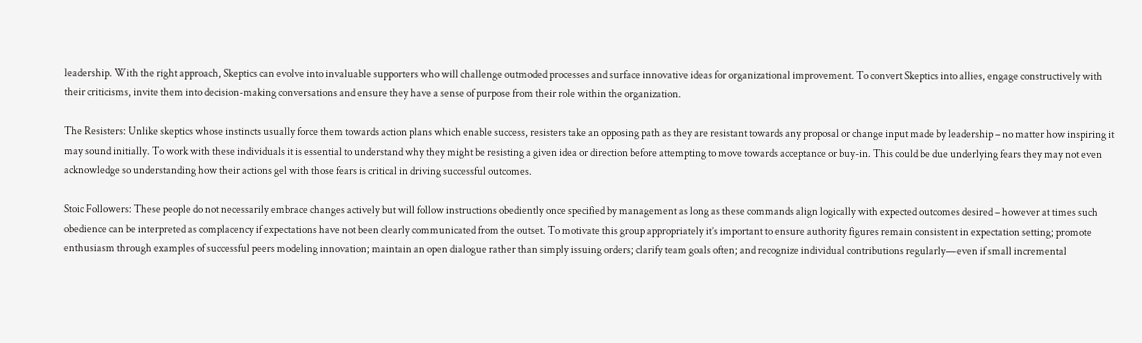leadership. With the right approach, Skeptics can evolve into invaluable supporters who will challenge outmoded processes and surface innovative ideas for organizational improvement. To convert Skeptics into allies, engage constructively with their criticisms, invite them into decision-making conversations and ensure they have a sense of purpose from their role within the organization.

The Resisters: Unlike skeptics whose instincts usually force them towards action plans which enable success, resisters take an opposing path as they are resistant towards any proposal or change input made by leadership – no matter how inspiring it may sound initially. To work with these individuals it is essential to understand why they might be resisting a given idea or direction before attempting to move towards acceptance or buy-in. This could be due underlying fears they may not even acknowledge so understanding how their actions gel with those fears is critical in driving successful outcomes.

Stoic Followers: These people do not necessarily embrace changes actively but will follow instructions obediently once specified by management as long as these commands align logically with expected outcomes desired – however at times such obedience can be interpreted as complacency if expectations have not been clearly communicated from the outset. To motivate this group appropriately it’s important to ensure authority figures remain consistent in expectation setting; promote enthusiasm through examples of successful peers modeling innovation; maintain an open dialogue rather than simply issuing orders; clarify team goals often; and recognize individual contributions regularly—even if small incremental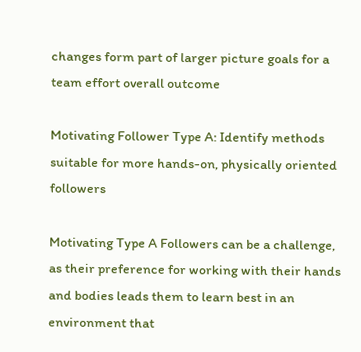changes form part of larger picture goals for a team effort overall outcome

Motivating Follower Type A: Identify methods suitable for more hands-on, physically oriented followers

Motivating Type A Followers can be a challenge, as their preference for working with their hands and bodies leads them to learn best in an environment that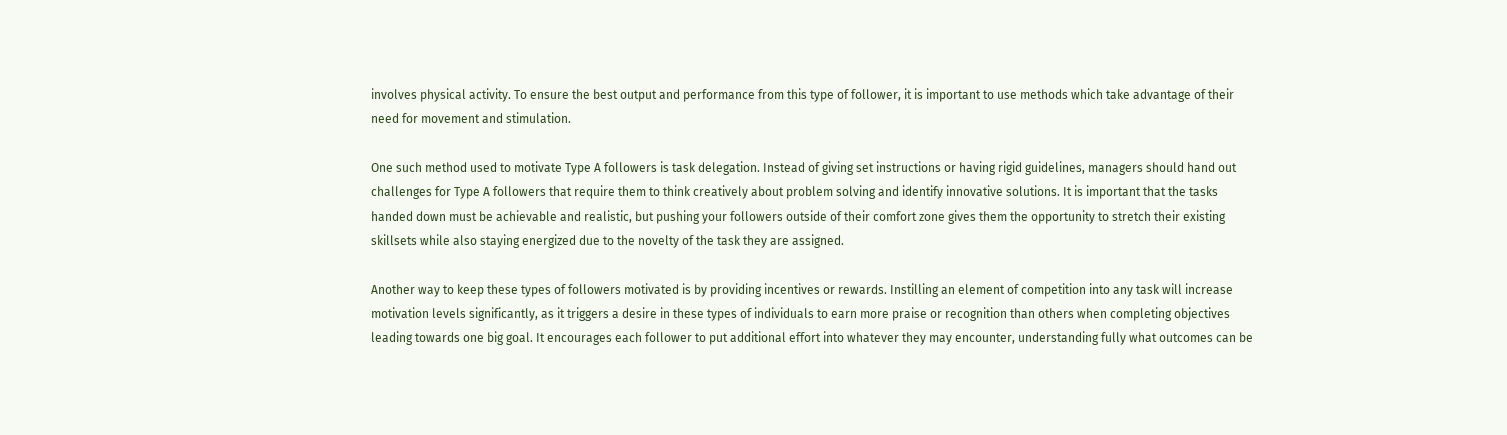involves physical activity. To ensure the best output and performance from this type of follower, it is important to use methods which take advantage of their need for movement and stimulation.

One such method used to motivate Type A followers is task delegation. Instead of giving set instructions or having rigid guidelines, managers should hand out challenges for Type A followers that require them to think creatively about problem solving and identify innovative solutions. It is important that the tasks handed down must be achievable and realistic, but pushing your followers outside of their comfort zone gives them the opportunity to stretch their existing skillsets while also staying energized due to the novelty of the task they are assigned.

Another way to keep these types of followers motivated is by providing incentives or rewards. Instilling an element of competition into any task will increase motivation levels significantly, as it triggers a desire in these types of individuals to earn more praise or recognition than others when completing objectives leading towards one big goal. It encourages each follower to put additional effort into whatever they may encounter, understanding fully what outcomes can be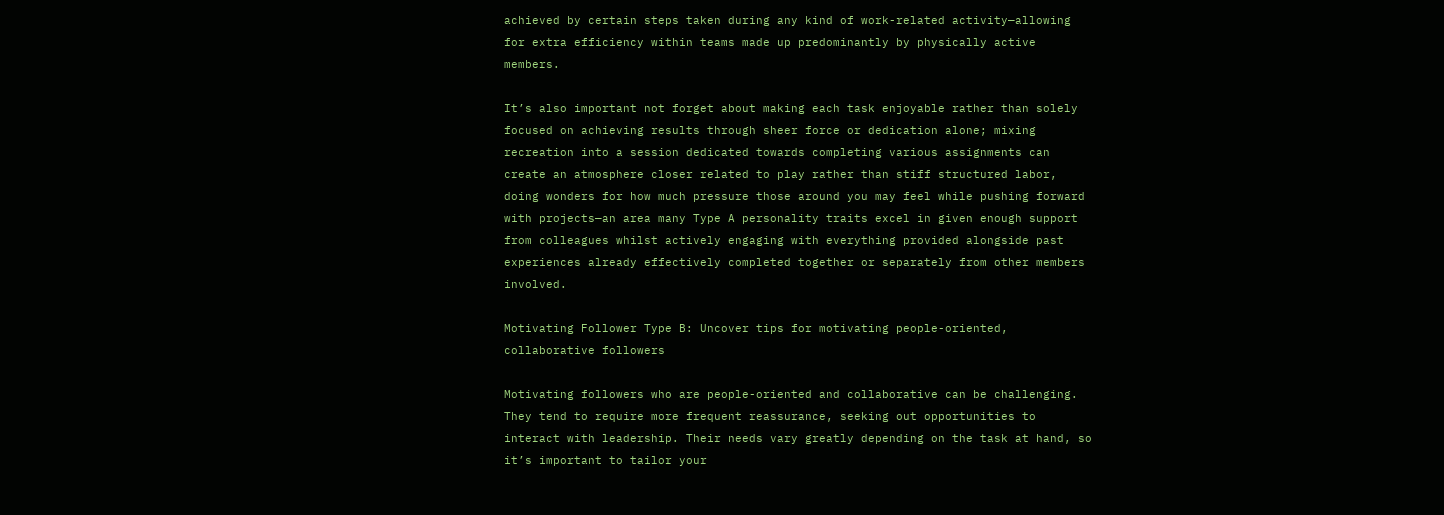achieved by certain steps taken during any kind of work-related activity—allowing for extra efficiency within teams made up predominantly by physically active members.

It’s also important not forget about making each task enjoyable rather than solely focused on achieving results through sheer force or dedication alone; mixing recreation into a session dedicated towards completing various assignments can create an atmosphere closer related to play rather than stiff structured labor, doing wonders for how much pressure those around you may feel while pushing forward with projects—an area many Type A personality traits excel in given enough support from colleagues whilst actively engaging with everything provided alongside past experiences already effectively completed together or separately from other members involved.

Motivating Follower Type B: Uncover tips for motivating people-oriented, collaborative followers

Motivating followers who are people-oriented and collaborative can be challenging. They tend to require more frequent reassurance, seeking out opportunities to interact with leadership. Their needs vary greatly depending on the task at hand, so it’s important to tailor your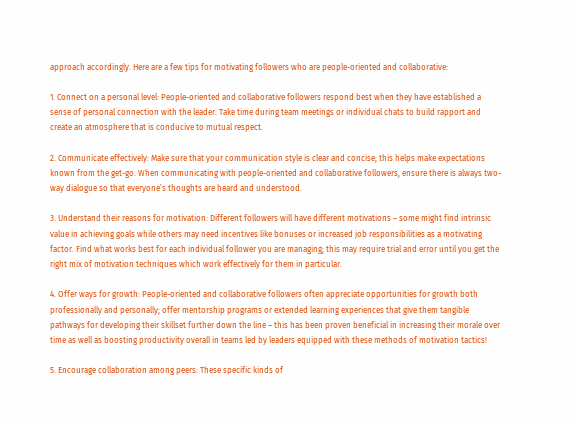approach accordingly. Here are a few tips for motivating followers who are people-oriented and collaborative:

1. Connect on a personal level: People-oriented and collaborative followers respond best when they have established a sense of personal connection with the leader. Take time during team meetings or individual chats to build rapport and create an atmosphere that is conducive to mutual respect.

2. Communicate effectively: Make sure that your communication style is clear and concise; this helps make expectations known from the get-go. When communicating with people-oriented and collaborative followers, ensure there is always two-way dialogue so that everyone’s thoughts are heard and understood.

3. Understand their reasons for motivation: Different followers will have different motivations – some might find intrinsic value in achieving goals while others may need incentives like bonuses or increased job responsibilities as a motivating factor. Find what works best for each individual follower you are managing; this may require trial and error until you get the right mix of motivation techniques which work effectively for them in particular.

4. Offer ways for growth: People-oriented and collaborative followers often appreciate opportunities for growth both professionally and personally; offer mentorship programs or extended learning experiences that give them tangible pathways for developing their skillset further down the line – this has been proven beneficial in increasing their morale over time as well as boosting productivity overall in teams led by leaders equipped with these methods of motivation tactics!

5. Encourage collaboration among peers: These specific kinds of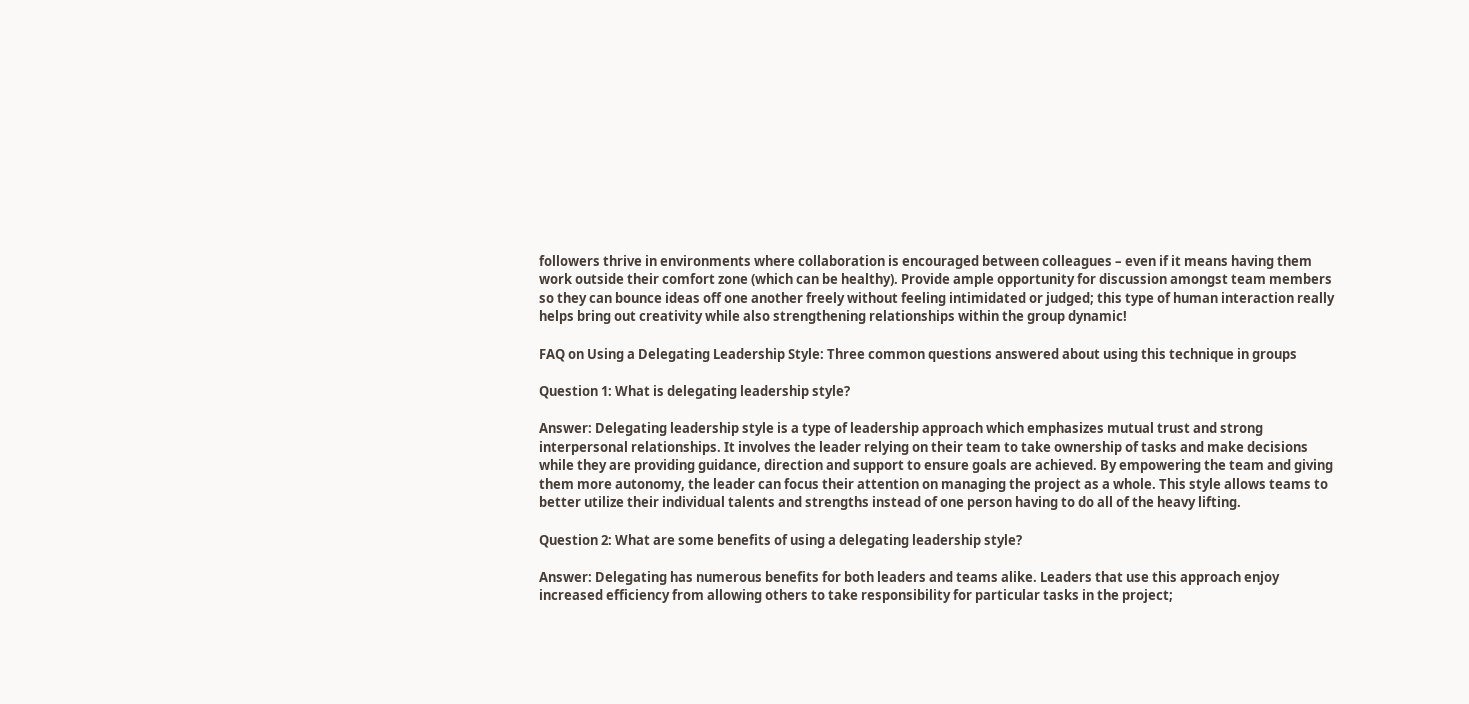followers thrive in environments where collaboration is encouraged between colleagues – even if it means having them work outside their comfort zone (which can be healthy). Provide ample opportunity for discussion amongst team members so they can bounce ideas off one another freely without feeling intimidated or judged; this type of human interaction really helps bring out creativity while also strengthening relationships within the group dynamic!

FAQ on Using a Delegating Leadership Style: Three common questions answered about using this technique in groups

Question 1: What is delegating leadership style?

Answer: Delegating leadership style is a type of leadership approach which emphasizes mutual trust and strong interpersonal relationships. It involves the leader relying on their team to take ownership of tasks and make decisions while they are providing guidance, direction and support to ensure goals are achieved. By empowering the team and giving them more autonomy, the leader can focus their attention on managing the project as a whole. This style allows teams to better utilize their individual talents and strengths instead of one person having to do all of the heavy lifting.

Question 2: What are some benefits of using a delegating leadership style?

Answer: Delegating has numerous benefits for both leaders and teams alike. Leaders that use this approach enjoy increased efficiency from allowing others to take responsibility for particular tasks in the project;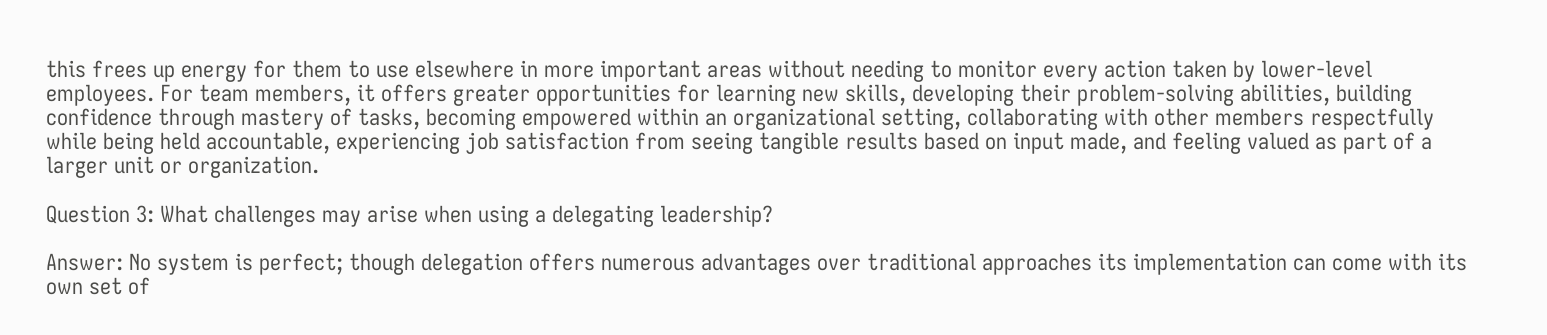this frees up energy for them to use elsewhere in more important areas without needing to monitor every action taken by lower-level employees. For team members, it offers greater opportunities for learning new skills, developing their problem-solving abilities, building confidence through mastery of tasks, becoming empowered within an organizational setting, collaborating with other members respectfully while being held accountable, experiencing job satisfaction from seeing tangible results based on input made, and feeling valued as part of a larger unit or organization.

Question 3: What challenges may arise when using a delegating leadership?

Answer: No system is perfect; though delegation offers numerous advantages over traditional approaches its implementation can come with its own set of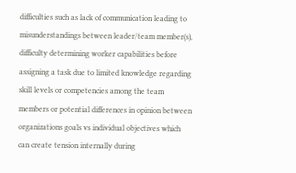difficulties such as lack of communication leading to misunderstandings between leader/team member(s), difficulty determining worker capabilities before assigning a task due to limited knowledge regarding skill levels or competencies among the team members or potential differences in opinion between organizations goals vs individual objectives which can create tension internally during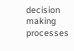decision making processes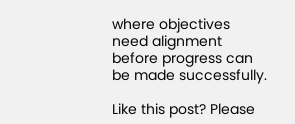where objectives need alignment before progress can be made successfully.

Like this post? Please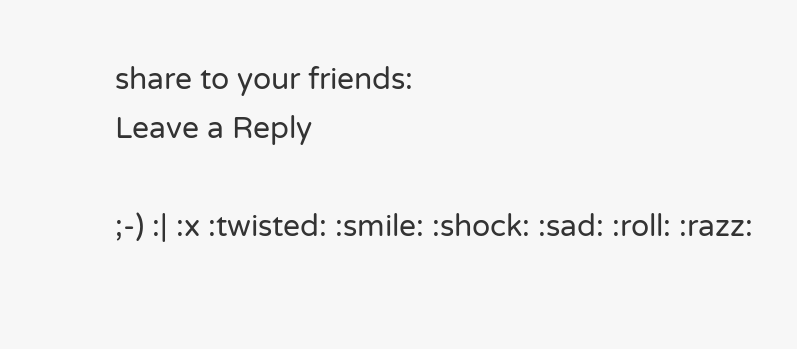share to your friends:
Leave a Reply

;-) :| :x :twisted: :smile: :shock: :sad: :roll: :razz: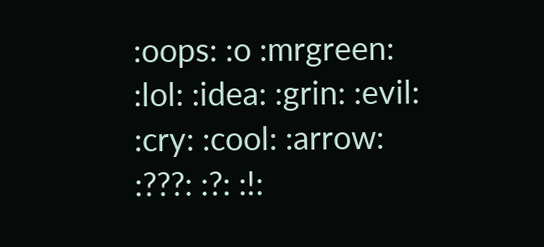:oops: :o :mrgreen: :lol: :idea: :grin: :evil: :cry: :cool: :arrow: :???: :?: :!: